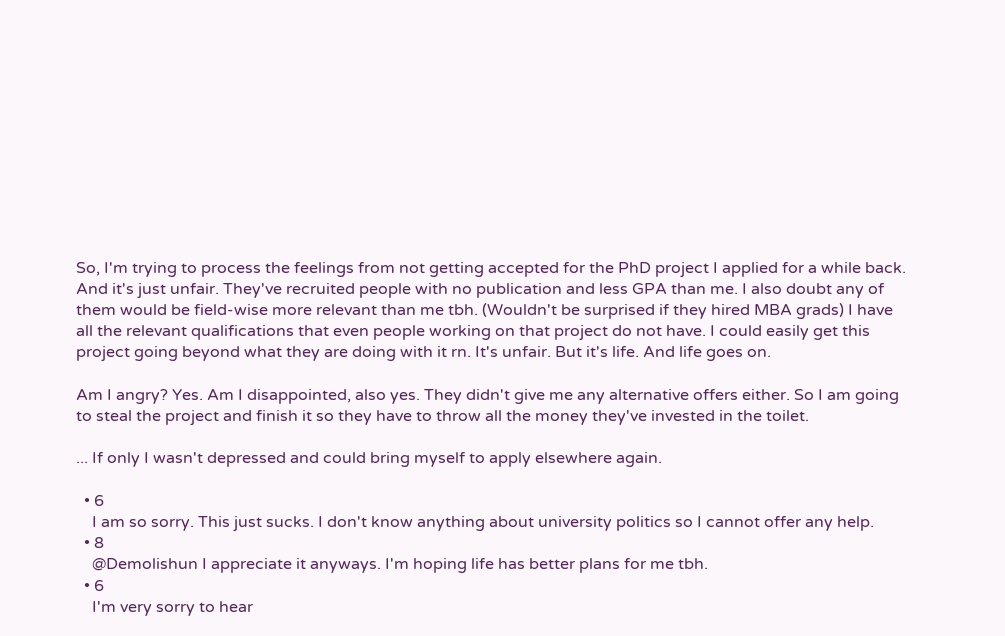So, I'm trying to process the feelings from not getting accepted for the PhD project I applied for a while back. And it's just unfair. They've recruited people with no publication and less GPA than me. I also doubt any of them would be field-wise more relevant than me tbh. (Wouldn't be surprised if they hired MBA grads) I have all the relevant qualifications that even people working on that project do not have. I could easily get this project going beyond what they are doing with it rn. It's unfair. But it's life. And life goes on.

Am I angry? Yes. Am I disappointed, also yes. They didn't give me any alternative offers either. So I am going to steal the project and finish it so they have to throw all the money they've invested in the toilet.

... If only I wasn't depressed and could bring myself to apply elsewhere again.

  • 6
    I am so sorry. This just sucks. I don't know anything about university politics so I cannot offer any help.
  • 8
    @Demolishun I appreciate it anyways. I'm hoping life has better plans for me tbh.
  • 6
    I'm very sorry to hear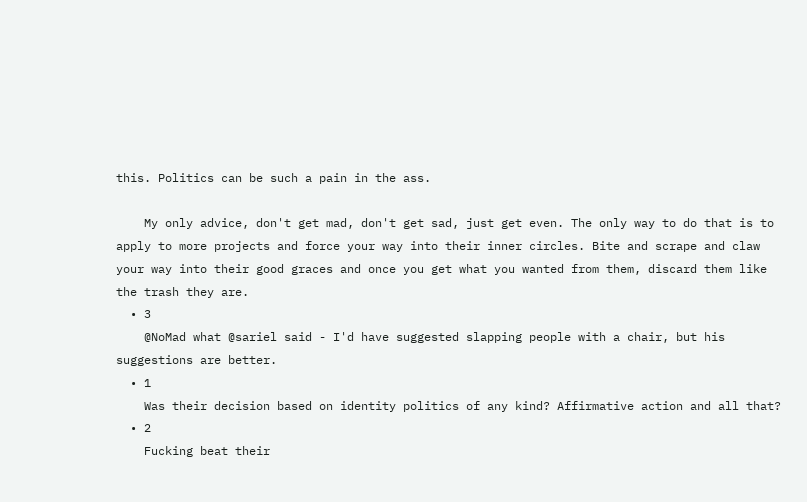this. Politics can be such a pain in the ass.

    My only advice, don't get mad, don't get sad, just get even. The only way to do that is to apply to more projects and force your way into their inner circles. Bite and scrape and claw your way into their good graces and once you get what you wanted from them, discard them like the trash they are.
  • 3
    @NoMad what @sariel said - I'd have suggested slapping people with a chair, but his suggestions are better.
  • 1
    Was their decision based on identity politics of any kind? Affirmative action and all that?
  • 2
    Fucking beat their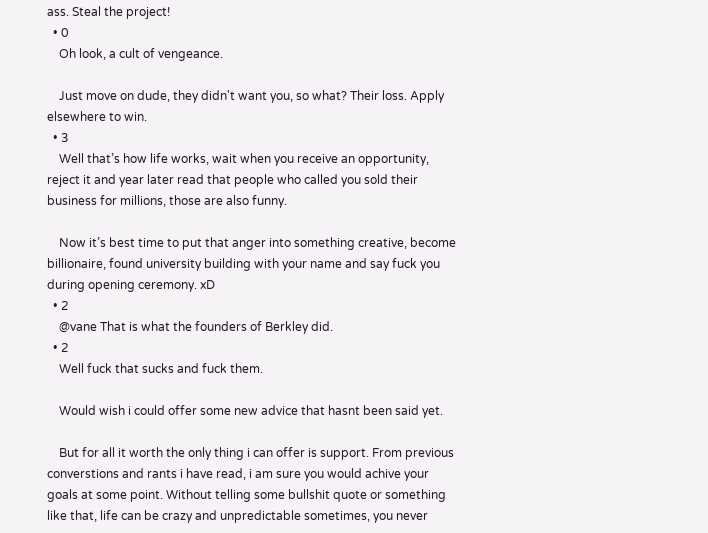ass. Steal the project!
  • 0
    Oh look, a cult of vengeance.

    Just move on dude, they didn't want you, so what? Their loss. Apply elsewhere to win.
  • 3
    Well that’s how life works, wait when you receive an opportunity, reject it and year later read that people who called you sold their business for millions, those are also funny.

    Now it’s best time to put that anger into something creative, become billionaire, found university building with your name and say fuck you during opening ceremony. xD
  • 2
    @vane That is what the founders of Berkley did.
  • 2
    Well fuck that sucks and fuck them.

    Would wish i could offer some new advice that hasnt been said yet.

    But for all it worth the only thing i can offer is support. From previous converstions and rants i have read, i am sure you would achive your goals at some point. Without telling some bullshit quote or something like that, life can be crazy and unpredictable sometimes, you never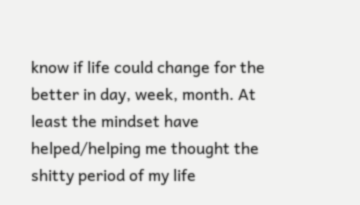know if life could change for the better in day, week, month. At least the mindset have helped/helping me thought the shitty period of my life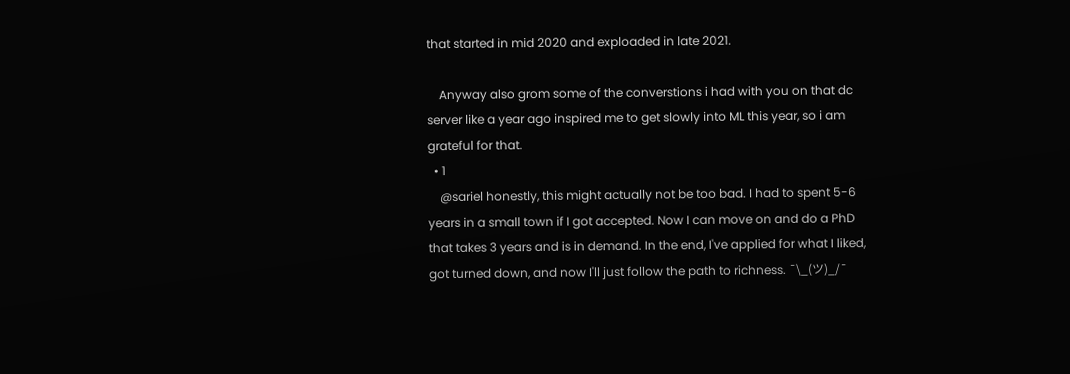that started in mid 2020 and exploaded in late 2021.

    Anyway also grom some of the converstions i had with you on that dc server like a year ago inspired me to get slowly into ML this year, so i am grateful for that.
  • 1
    @sariel honestly, this might actually not be too bad. I had to spent 5-6 years in a small town if I got accepted. Now I can move on and do a PhD that takes 3 years and is in demand. In the end, I've applied for what I liked, got turned down, and now I'll just follow the path to richness. ¯\_(ツ)_/¯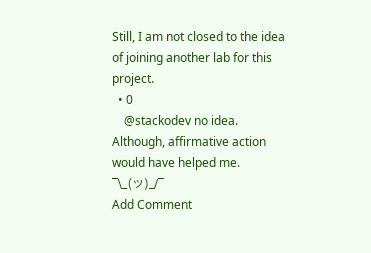Still, I am not closed to the idea of joining another lab for this project.
  • 0
    @stackodev no idea. Although, affirmative action would have helped me. ¯\_(ツ)_/¯
Add Comment